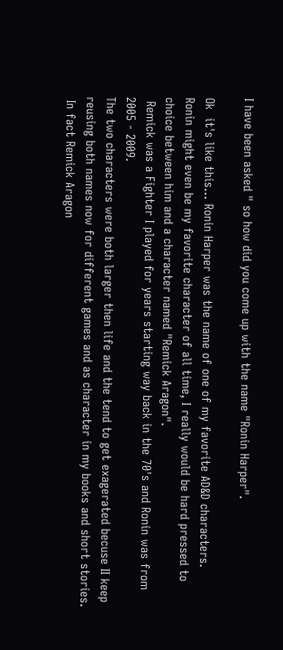I have been asked " so how did you come up with the name "Ronin Harper".

Ok  it's like this... Ronin Harper was the name of one of my favorite AD&D characters.
Ronin might even be my favorite character of all time, I really would be hard pressed to choice between him and a character named "Remick Aragon".
 Remick was a Fighter I played for years starting way back in the 70's and Ronin was from 2005 - 2009.
The two characters were both larger then life and the tend to get exagerated becuse II keep reusing both names now for different games and as character in my books and short stories.
 In fact Remick Aragon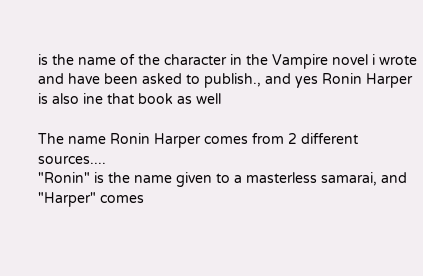is the name of the character in the Vampire novel i wrote and have been asked to publish., and yes Ronin Harper is also ine that book as well

The name Ronin Harper comes from 2 different sources....
"Ronin" is the name given to a masterless samarai, and "Harper" comes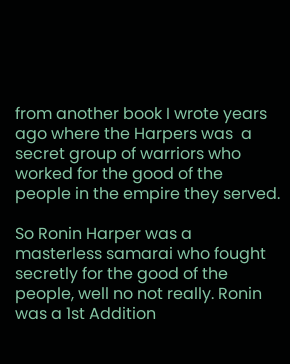from another book I wrote years ago where the Harpers was  a secret group of warriors who worked for the good of the people in the empire they served.

So Ronin Harper was a masterless samarai who fought secretly for the good of the people, well no not really. Ronin was a 1st Addition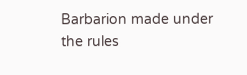Barbarion made under the rules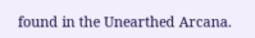found in the Unearthed Arcana.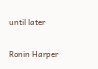until later

Ronin Harper